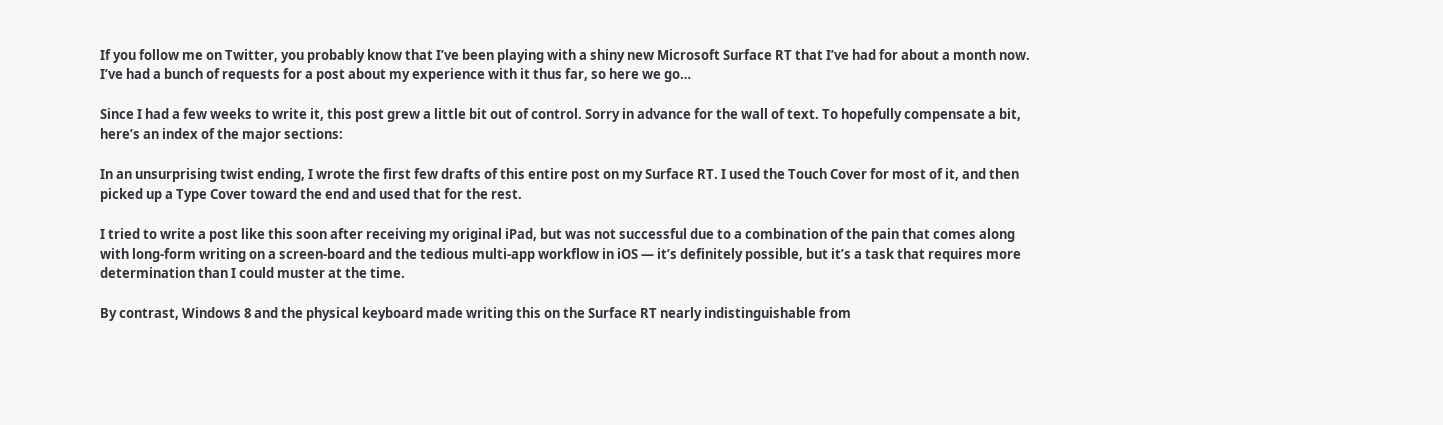If you follow me on Twitter, you probably know that I’ve been playing with a shiny new Microsoft Surface RT that I’ve had for about a month now. I’ve had a bunch of requests for a post about my experience with it thus far, so here we go…

Since I had a few weeks to write it, this post grew a little bit out of control. Sorry in advance for the wall of text. To hopefully compensate a bit, here’s an index of the major sections:

In an unsurprising twist ending, I wrote the first few drafts of this entire post on my Surface RT. I used the Touch Cover for most of it, and then picked up a Type Cover toward the end and used that for the rest.

I tried to write a post like this soon after receiving my original iPad, but was not successful due to a combination of the pain that comes along with long-form writing on a screen-board and the tedious multi-app workflow in iOS — it’s definitely possible, but it’s a task that requires more determination than I could muster at the time.

By contrast, Windows 8 and the physical keyboard made writing this on the Surface RT nearly indistinguishable from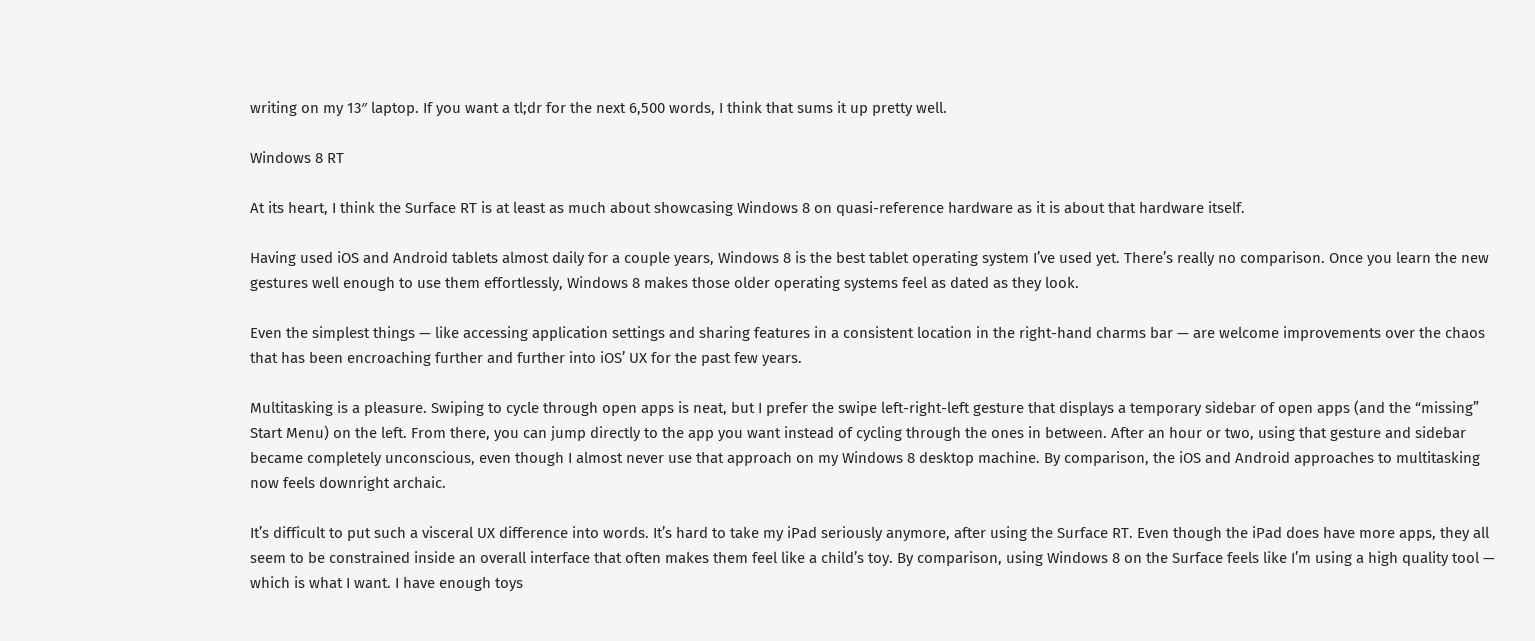writing on my 13″ laptop. If you want a tl;dr for the next 6,500 words, I think that sums it up pretty well.

Windows 8 RT

At its heart, I think the Surface RT is at least as much about showcasing Windows 8 on quasi-reference hardware as it is about that hardware itself.

Having used iOS and Android tablets almost daily for a couple years, Windows 8 is the best tablet operating system I’ve used yet. There’s really no comparison. Once you learn the new gestures well enough to use them effortlessly, Windows 8 makes those older operating systems feel as dated as they look.

Even the simplest things — like accessing application settings and sharing features in a consistent location in the right-hand charms bar — are welcome improvements over the chaos that has been encroaching further and further into iOS’ UX for the past few years.

Multitasking is a pleasure. Swiping to cycle through open apps is neat, but I prefer the swipe left-right-left gesture that displays a temporary sidebar of open apps (and the “missing” Start Menu) on the left. From there, you can jump directly to the app you want instead of cycling through the ones in between. After an hour or two, using that gesture and sidebar became completely unconscious, even though I almost never use that approach on my Windows 8 desktop machine. By comparison, the iOS and Android approaches to multitasking now feels downright archaic.

It’s difficult to put such a visceral UX difference into words. It’s hard to take my iPad seriously anymore, after using the Surface RT. Even though the iPad does have more apps, they all seem to be constrained inside an overall interface that often makes them feel like a child’s toy. By comparison, using Windows 8 on the Surface feels like I’m using a high quality tool — which is what I want. I have enough toys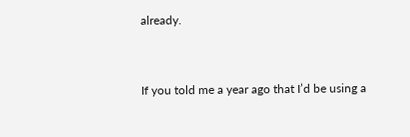already.


If you told me a year ago that I’d be using a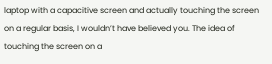laptop with a capacitive screen and actually touching the screen on a regular basis, I wouldn’t have believed you. The idea of touching the screen on a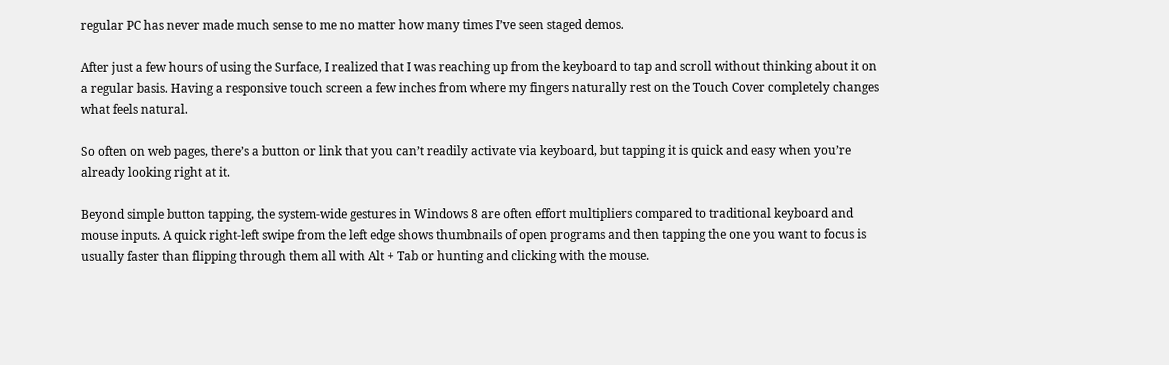regular PC has never made much sense to me no matter how many times I’ve seen staged demos.

After just a few hours of using the Surface, I realized that I was reaching up from the keyboard to tap and scroll without thinking about it on a regular basis. Having a responsive touch screen a few inches from where my fingers naturally rest on the Touch Cover completely changes what feels natural.

So often on web pages, there’s a button or link that you can’t readily activate via keyboard, but tapping it is quick and easy when you’re already looking right at it.

Beyond simple button tapping, the system-wide gestures in Windows 8 are often effort multipliers compared to traditional keyboard and mouse inputs. A quick right-left swipe from the left edge shows thumbnails of open programs and then tapping the one you want to focus is usually faster than flipping through them all with Alt + Tab or hunting and clicking with the mouse.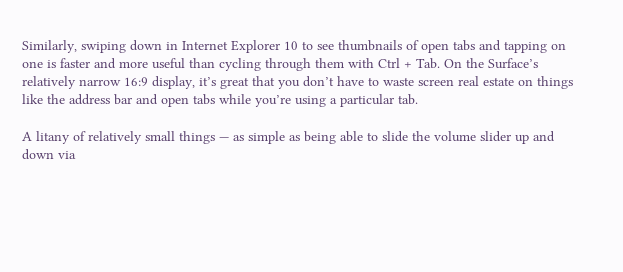Similarly, swiping down in Internet Explorer 10 to see thumbnails of open tabs and tapping on one is faster and more useful than cycling through them with Ctrl + Tab. On the Surface’s relatively narrow 16:9 display, it’s great that you don’t have to waste screen real estate on things like the address bar and open tabs while you’re using a particular tab.

A litany of relatively small things — as simple as being able to slide the volume slider up and down via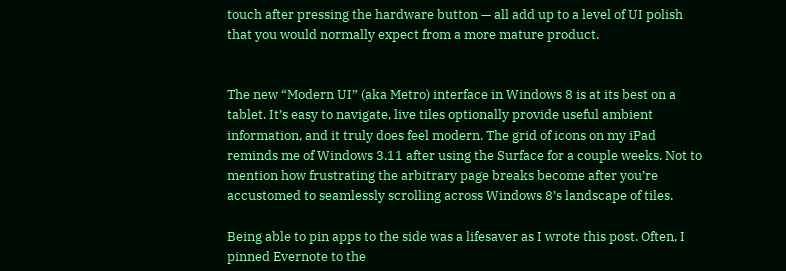touch after pressing the hardware button — all add up to a level of UI polish that you would normally expect from a more mature product.


The new “Modern UI” (aka Metro) interface in Windows 8 is at its best on a tablet. It’s easy to navigate, live tiles optionally provide useful ambient information, and it truly does feel modern. The grid of icons on my iPad reminds me of Windows 3.11 after using the Surface for a couple weeks. Not to mention how frustrating the arbitrary page breaks become after you’re accustomed to seamlessly scrolling across Windows 8’s landscape of tiles.

Being able to pin apps to the side was a lifesaver as I wrote this post. Often, I pinned Evernote to the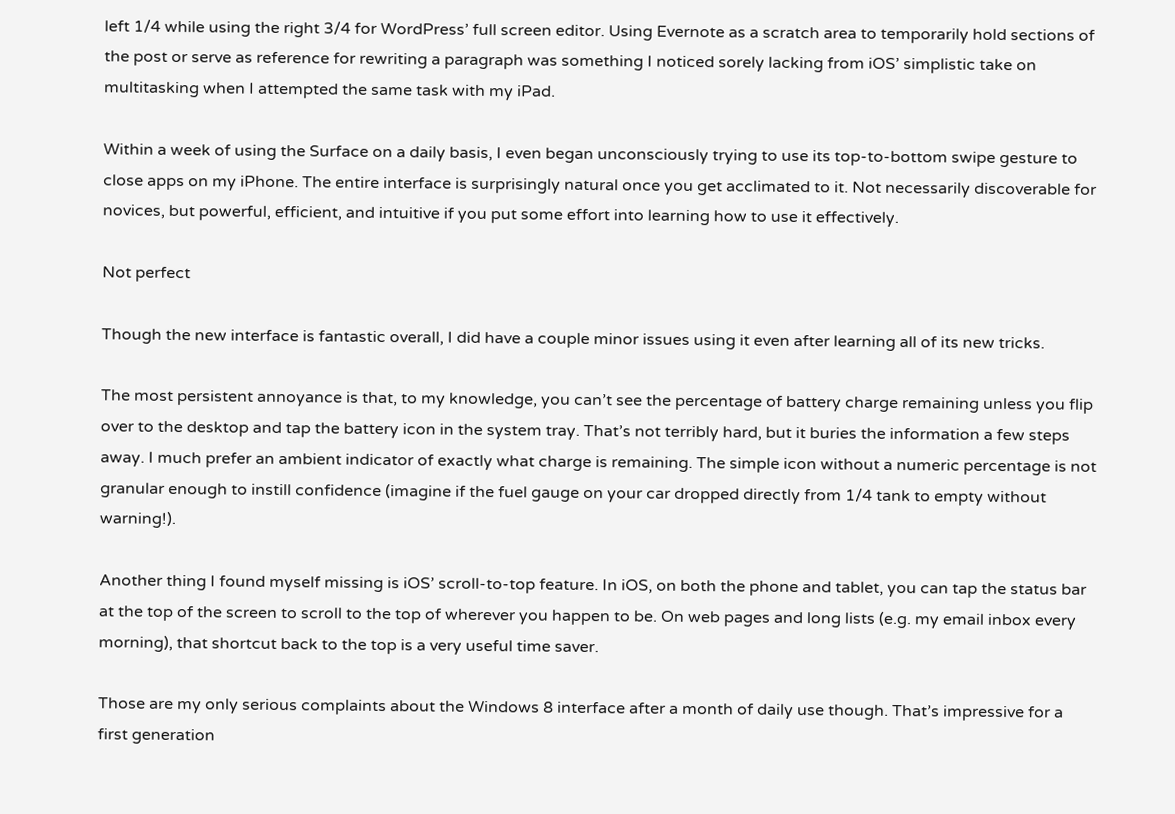left 1/4 while using the right 3/4 for WordPress’ full screen editor. Using Evernote as a scratch area to temporarily hold sections of the post or serve as reference for rewriting a paragraph was something I noticed sorely lacking from iOS’ simplistic take on multitasking when I attempted the same task with my iPad.

Within a week of using the Surface on a daily basis, I even began unconsciously trying to use its top-to-bottom swipe gesture to close apps on my iPhone. The entire interface is surprisingly natural once you get acclimated to it. Not necessarily discoverable for novices, but powerful, efficient, and intuitive if you put some effort into learning how to use it effectively.

Not perfect

Though the new interface is fantastic overall, I did have a couple minor issues using it even after learning all of its new tricks.

The most persistent annoyance is that, to my knowledge, you can’t see the percentage of battery charge remaining unless you flip over to the desktop and tap the battery icon in the system tray. That’s not terribly hard, but it buries the information a few steps away. I much prefer an ambient indicator of exactly what charge is remaining. The simple icon without a numeric percentage is not granular enough to instill confidence (imagine if the fuel gauge on your car dropped directly from 1/4 tank to empty without warning!).

Another thing I found myself missing is iOS’ scroll-to-top feature. In iOS, on both the phone and tablet, you can tap the status bar at the top of the screen to scroll to the top of wherever you happen to be. On web pages and long lists (e.g. my email inbox every morning), that shortcut back to the top is a very useful time saver.

Those are my only serious complaints about the Windows 8 interface after a month of daily use though. That’s impressive for a first generation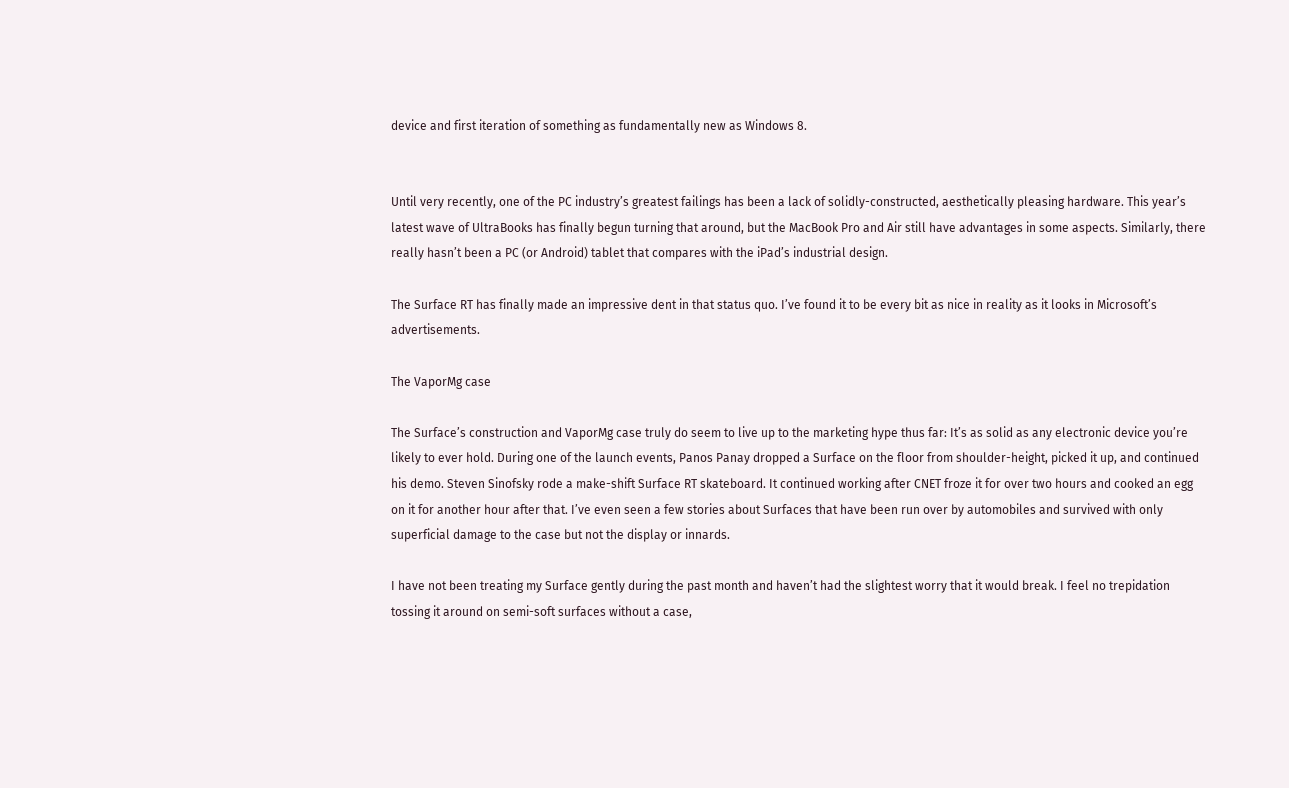device and first iteration of something as fundamentally new as Windows 8.


Until very recently, one of the PC industry’s greatest failings has been a lack of solidly-constructed, aesthetically pleasing hardware. This year’s latest wave of UltraBooks has finally begun turning that around, but the MacBook Pro and Air still have advantages in some aspects. Similarly, there really hasn’t been a PC (or Android) tablet that compares with the iPad’s industrial design.

The Surface RT has finally made an impressive dent in that status quo. I’ve found it to be every bit as nice in reality as it looks in Microsoft’s advertisements.

The VaporMg case

The Surface’s construction and VaporMg case truly do seem to live up to the marketing hype thus far: It’s as solid as any electronic device you’re likely to ever hold. During one of the launch events, Panos Panay dropped a Surface on the floor from shoulder-height, picked it up, and continued his demo. Steven Sinofsky rode a make-shift Surface RT skateboard. It continued working after CNET froze it for over two hours and cooked an egg on it for another hour after that. I’ve even seen a few stories about Surfaces that have been run over by automobiles and survived with only superficial damage to the case but not the display or innards.

I have not been treating my Surface gently during the past month and haven’t had the slightest worry that it would break. I feel no trepidation tossing it around on semi-soft surfaces without a case,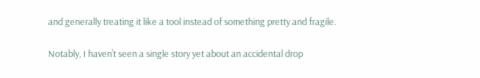and generally treating it like a tool instead of something pretty and fragile.

Notably, I haven’t seen a single story yet about an accidental drop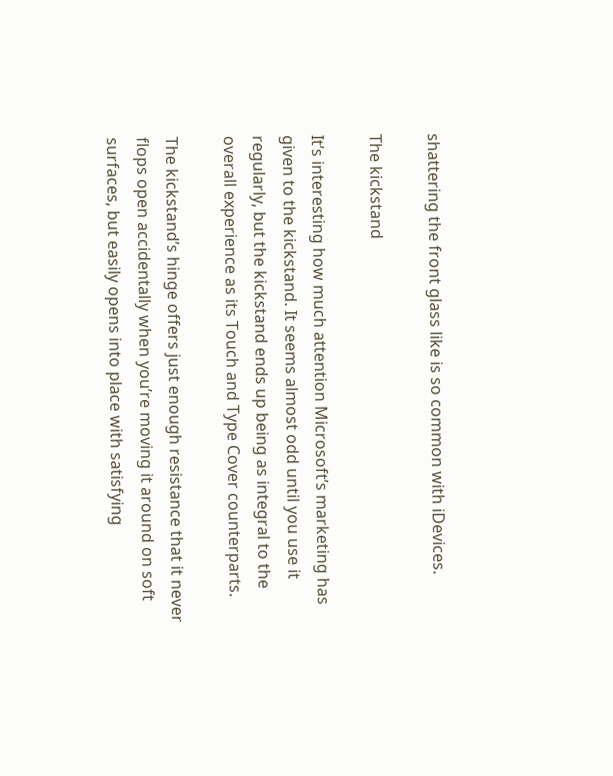shattering the front glass like is so common with iDevices.

The kickstand

It’s interesting how much attention Microsoft’s marketing has given to the kickstand. It seems almost odd until you use it regularly, but the kickstand ends up being as integral to the overall experience as its Touch and Type Cover counterparts.

The kickstand’s hinge offers just enough resistance that it never flops open accidentally when you’re moving it around on soft surfaces, but easily opens into place with satisfying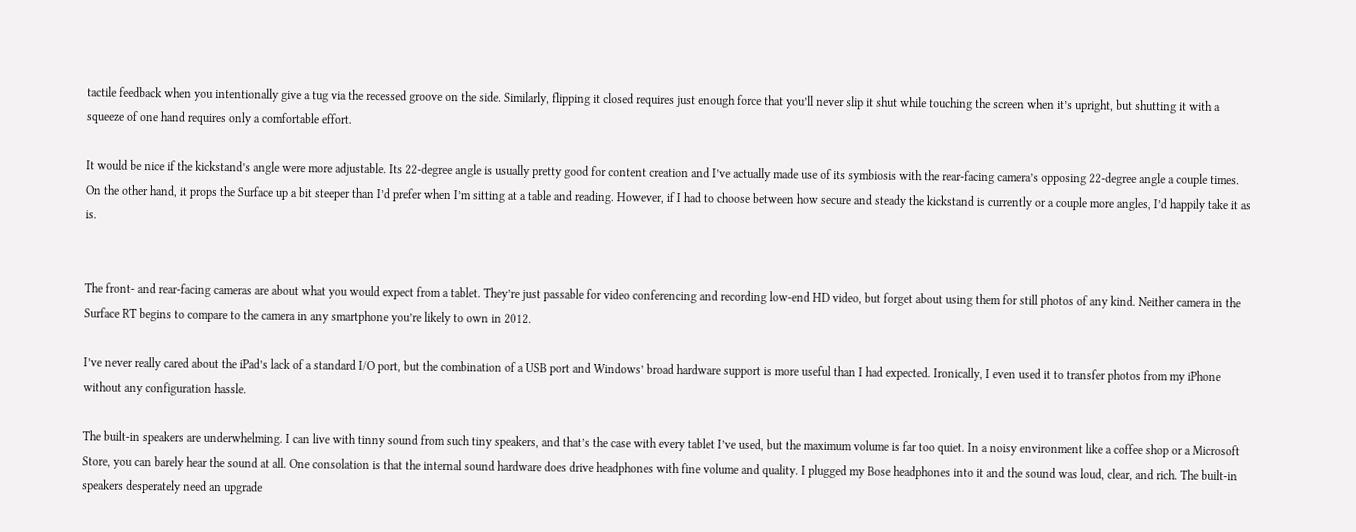tactile feedback when you intentionally give a tug via the recessed groove on the side. Similarly, flipping it closed requires just enough force that you’ll never slip it shut while touching the screen when it’s upright, but shutting it with a squeeze of one hand requires only a comfortable effort.

It would be nice if the kickstand’s angle were more adjustable. Its 22-degree angle is usually pretty good for content creation and I’ve actually made use of its symbiosis with the rear-facing camera’s opposing 22-degree angle a couple times. On the other hand, it props the Surface up a bit steeper than I’d prefer when I’m sitting at a table and reading. However, if I had to choose between how secure and steady the kickstand is currently or a couple more angles, I’d happily take it as is.


The front- and rear-facing cameras are about what you would expect from a tablet. They’re just passable for video conferencing and recording low-end HD video, but forget about using them for still photos of any kind. Neither camera in the Surface RT begins to compare to the camera in any smartphone you’re likely to own in 2012.

I’ve never really cared about the iPad’s lack of a standard I/O port, but the combination of a USB port and Windows’ broad hardware support is more useful than I had expected. Ironically, I even used it to transfer photos from my iPhone without any configuration hassle.

The built-in speakers are underwhelming. I can live with tinny sound from such tiny speakers, and that’s the case with every tablet I’ve used, but the maximum volume is far too quiet. In a noisy environment like a coffee shop or a Microsoft Store, you can barely hear the sound at all. One consolation is that the internal sound hardware does drive headphones with fine volume and quality. I plugged my Bose headphones into it and the sound was loud, clear, and rich. The built-in speakers desperately need an upgrade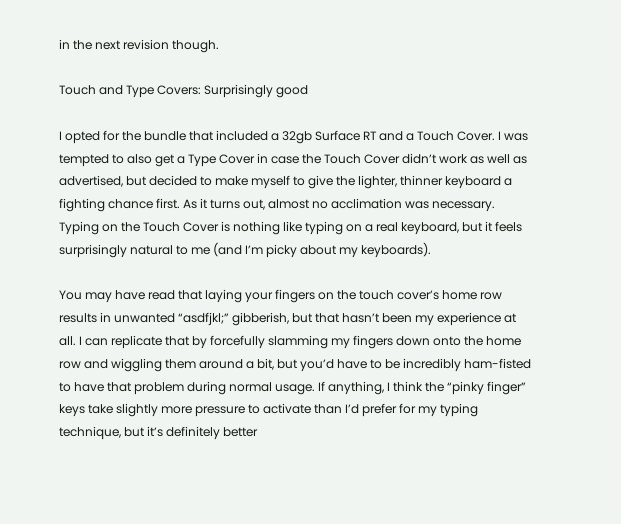in the next revision though.

Touch and Type Covers: Surprisingly good

I opted for the bundle that included a 32gb Surface RT and a Touch Cover. I was tempted to also get a Type Cover in case the Touch Cover didn’t work as well as advertised, but decided to make myself to give the lighter, thinner keyboard a fighting chance first. As it turns out, almost no acclimation was necessary. Typing on the Touch Cover is nothing like typing on a real keyboard, but it feels surprisingly natural to me (and I’m picky about my keyboards).

You may have read that laying your fingers on the touch cover’s home row results in unwanted “asdfjkl;” gibberish, but that hasn’t been my experience at all. I can replicate that by forcefully slamming my fingers down onto the home row and wiggling them around a bit, but you’d have to be incredibly ham-fisted to have that problem during normal usage. If anything, I think the “pinky finger” keys take slightly more pressure to activate than I’d prefer for my typing technique, but it’s definitely better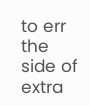to err the side of extra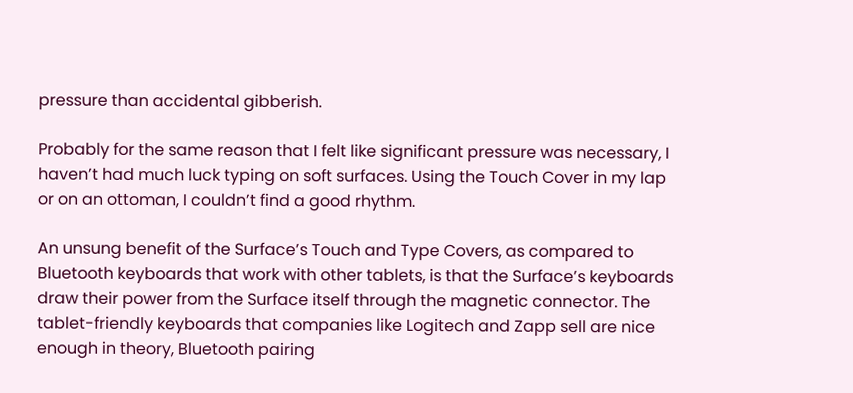pressure than accidental gibberish.

Probably for the same reason that I felt like significant pressure was necessary, I haven’t had much luck typing on soft surfaces. Using the Touch Cover in my lap or on an ottoman, I couldn’t find a good rhythm.

An unsung benefit of the Surface’s Touch and Type Covers, as compared to Bluetooth keyboards that work with other tablets, is that the Surface’s keyboards draw their power from the Surface itself through the magnetic connector. The tablet-friendly keyboards that companies like Logitech and Zapp sell are nice enough in theory, Bluetooth pairing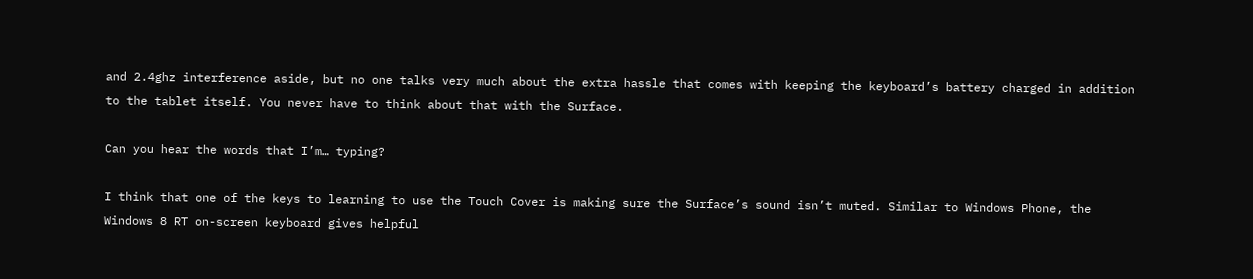and 2.4ghz interference aside, but no one talks very much about the extra hassle that comes with keeping the keyboard’s battery charged in addition to the tablet itself. You never have to think about that with the Surface.

Can you hear the words that I’m… typing?

I think that one of the keys to learning to use the Touch Cover is making sure the Surface’s sound isn’t muted. Similar to Windows Phone, the Windows 8 RT on-screen keyboard gives helpful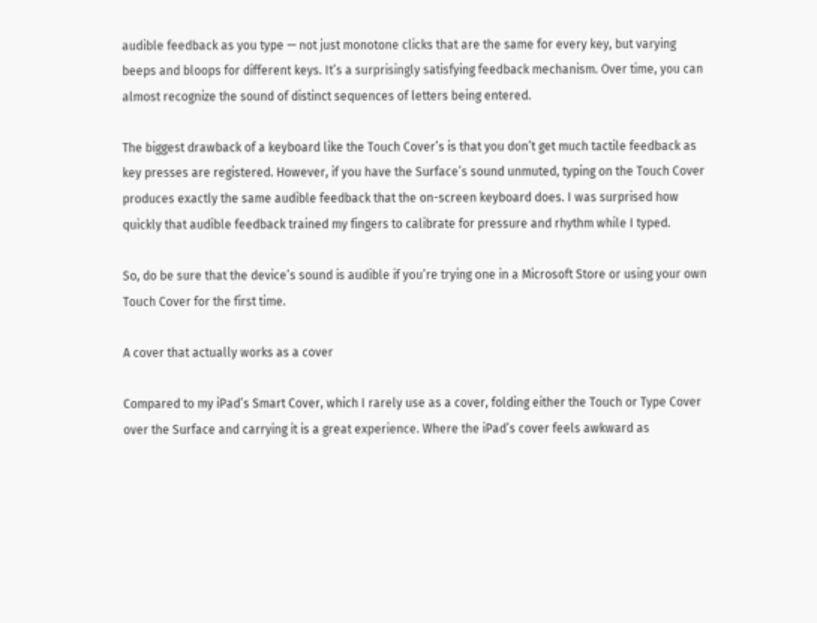audible feedback as you type — not just monotone clicks that are the same for every key, but varying beeps and bloops for different keys. It’s a surprisingly satisfying feedback mechanism. Over time, you can almost recognize the sound of distinct sequences of letters being entered.

The biggest drawback of a keyboard like the Touch Cover’s is that you don’t get much tactile feedback as key presses are registered. However, if you have the Surface’s sound unmuted, typing on the Touch Cover produces exactly the same audible feedback that the on-screen keyboard does. I was surprised how quickly that audible feedback trained my fingers to calibrate for pressure and rhythm while I typed.

So, do be sure that the device’s sound is audible if you’re trying one in a Microsoft Store or using your own Touch Cover for the first time.

A cover that actually works as a cover

Compared to my iPad’s Smart Cover, which I rarely use as a cover, folding either the Touch or Type Cover over the Surface and carrying it is a great experience. Where the iPad’s cover feels awkward as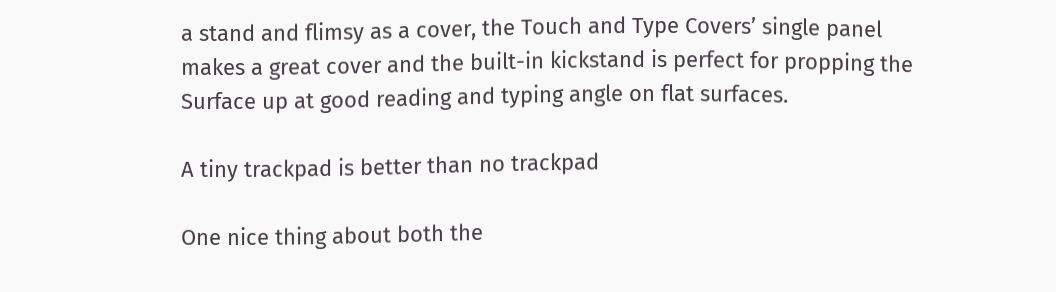a stand and flimsy as a cover, the Touch and Type Covers’ single panel makes a great cover and the built-in kickstand is perfect for propping the Surface up at good reading and typing angle on flat surfaces.

A tiny trackpad is better than no trackpad

One nice thing about both the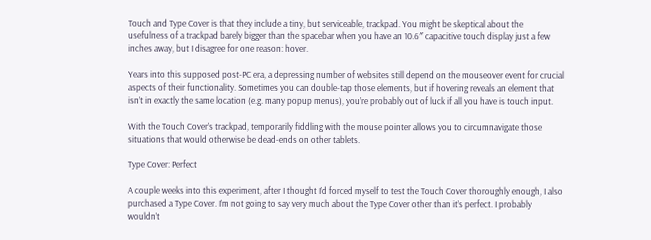Touch and Type Cover is that they include a tiny, but serviceable, trackpad. You might be skeptical about the usefulness of a trackpad barely bigger than the spacebar when you have an 10.6″ capacitive touch display just a few inches away, but I disagree for one reason: hover.

Years into this supposed post-PC era, a depressing number of websites still depend on the mouseover event for crucial aspects of their functionality. Sometimes you can double-tap those elements, but if hovering reveals an element that isn’t in exactly the same location (e.g. many popup menus), you’re probably out of luck if all you have is touch input.

With the Touch Cover’s trackpad, temporarily fiddling with the mouse pointer allows you to circumnavigate those situations that would otherwise be dead-ends on other tablets.

Type Cover: Perfect

A couple weeks into this experiment, after I thought I’d forced myself to test the Touch Cover thoroughly enough, I also purchased a Type Cover. I’m not going to say very much about the Type Cover other than it’s perfect. I probably wouldn’t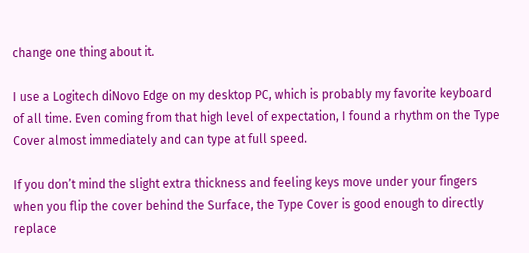change one thing about it.

I use a Logitech diNovo Edge on my desktop PC, which is probably my favorite keyboard of all time. Even coming from that high level of expectation, I found a rhythm on the Type Cover almost immediately and can type at full speed.

If you don’t mind the slight extra thickness and feeling keys move under your fingers when you flip the cover behind the Surface, the Type Cover is good enough to directly replace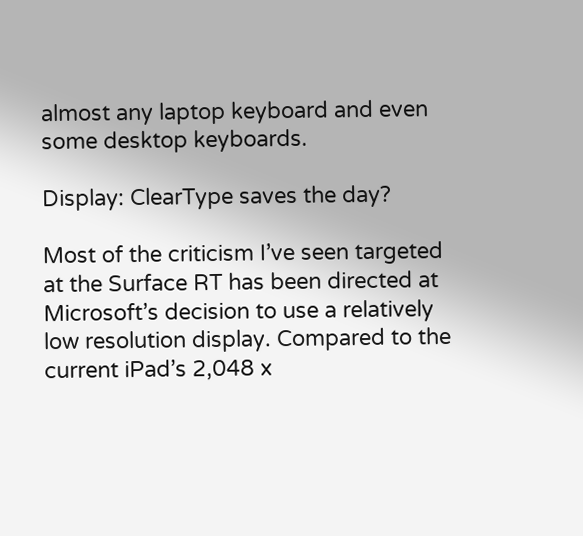almost any laptop keyboard and even some desktop keyboards.

Display: ClearType saves the day?

Most of the criticism I’ve seen targeted at the Surface RT has been directed at Microsoft’s decision to use a relatively low resolution display. Compared to the current iPad’s 2,048 x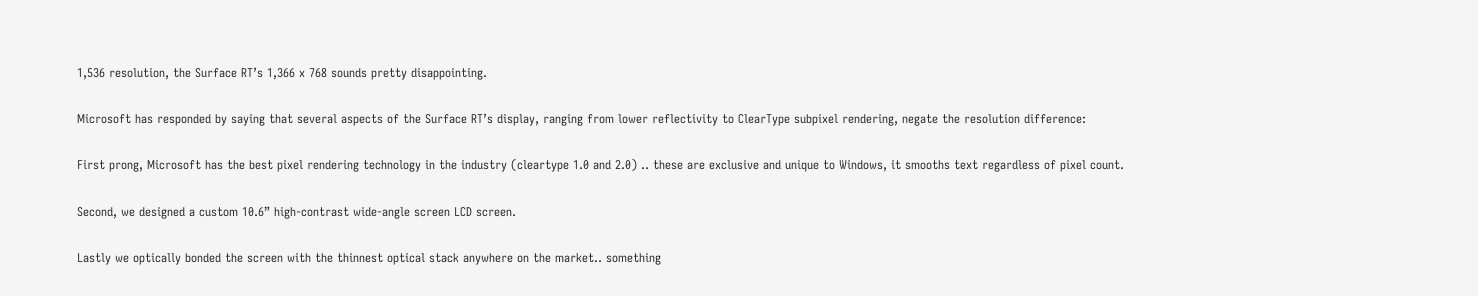1,536 resolution, the Surface RT’s 1,366 x 768 sounds pretty disappointing.

Microsoft has responded by saying that several aspects of the Surface RT’s display, ranging from lower reflectivity to ClearType subpixel rendering, negate the resolution difference:

First prong, Microsoft has the best pixel rendering technology in the industry (cleartype 1.0 and 2.0) .. these are exclusive and unique to Windows, it smooths text regardless of pixel count.

Second, we designed a custom 10.6” high-contrast wide-angle screen LCD screen.

Lastly we optically bonded the screen with the thinnest optical stack anywhere on the market.. something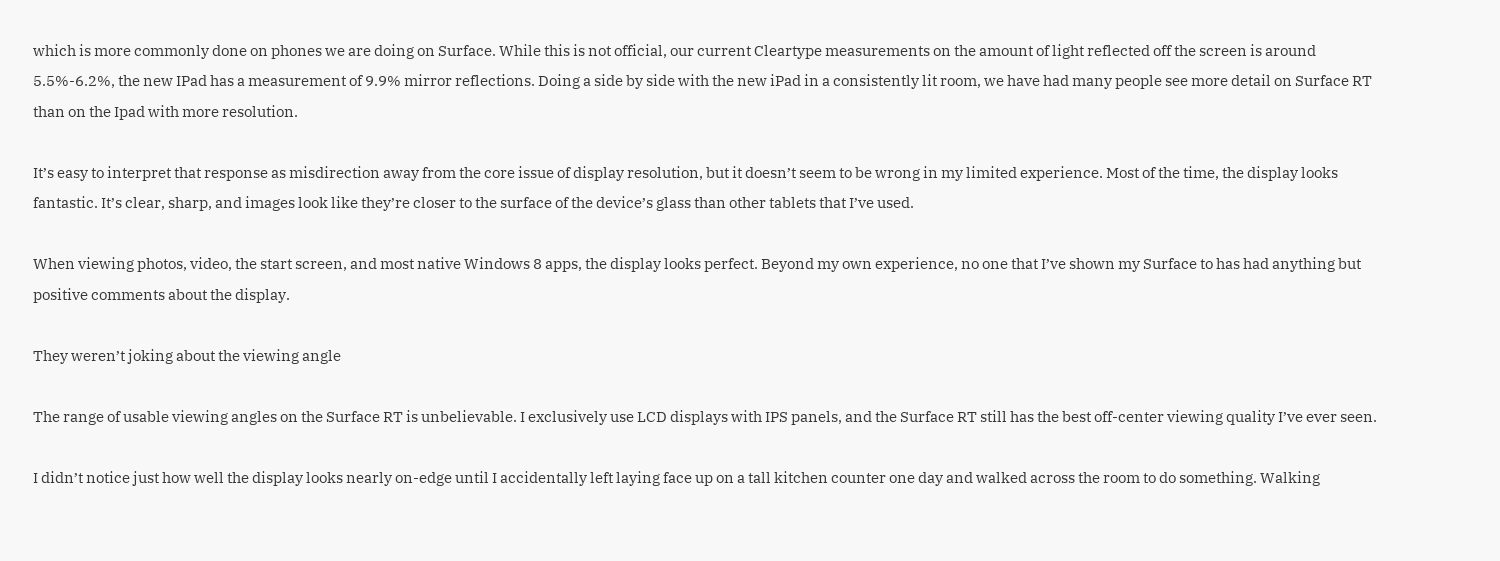which is more commonly done on phones we are doing on Surface. While this is not official, our current Cleartype measurements on the amount of light reflected off the screen is around 5.5%-6.2%, the new IPad has a measurement of 9.9% mirror reflections. Doing a side by side with the new iPad in a consistently lit room, we have had many people see more detail on Surface RT than on the Ipad with more resolution.

It’s easy to interpret that response as misdirection away from the core issue of display resolution, but it doesn’t seem to be wrong in my limited experience. Most of the time, the display looks fantastic. It’s clear, sharp, and images look like they’re closer to the surface of the device’s glass than other tablets that I’ve used.

When viewing photos, video, the start screen, and most native Windows 8 apps, the display looks perfect. Beyond my own experience, no one that I’ve shown my Surface to has had anything but positive comments about the display.

They weren’t joking about the viewing angle

The range of usable viewing angles on the Surface RT is unbelievable. I exclusively use LCD displays with IPS panels, and the Surface RT still has the best off-center viewing quality I’ve ever seen.

I didn’t notice just how well the display looks nearly on-edge until I accidentally left laying face up on a tall kitchen counter one day and walked across the room to do something. Walking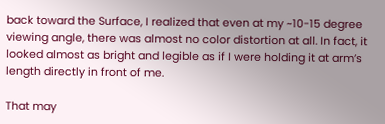back toward the Surface, I realized that even at my ~10-15 degree viewing angle, there was almost no color distortion at all. In fact, it looked almost as bright and legible as if I were holding it at arm’s length directly in front of me.

That may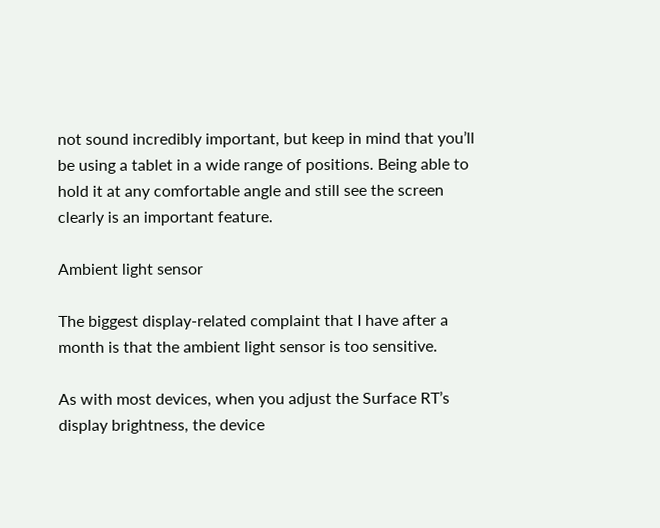not sound incredibly important, but keep in mind that you’ll be using a tablet in a wide range of positions. Being able to hold it at any comfortable angle and still see the screen clearly is an important feature.

Ambient light sensor

The biggest display-related complaint that I have after a month is that the ambient light sensor is too sensitive.

As with most devices, when you adjust the Surface RT’s display brightness, the device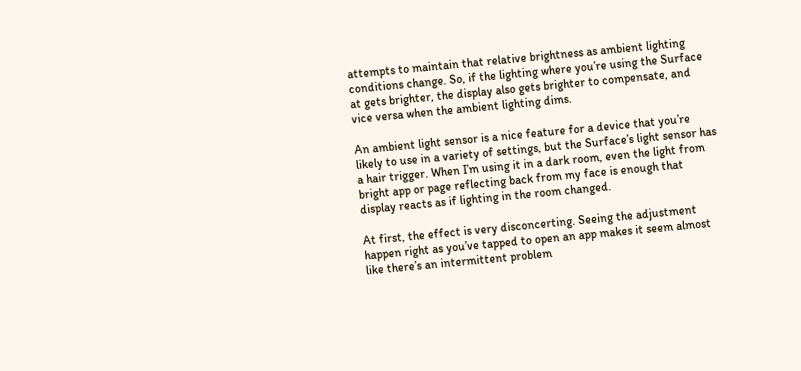attempts to maintain that relative brightness as ambient lighting conditions change. So, if the lighting where you’re using the Surface at gets brighter, the display also gets brighter to compensate, and vice versa when the ambient lighting dims.

An ambient light sensor is a nice feature for a device that you’re likely to use in a variety of settings, but the Surface’s light sensor has a hair trigger. When I’m using it in a dark room, even the light from bright app or page reflecting back from my face is enough that display reacts as if lighting in the room changed.

At first, the effect is very disconcerting. Seeing the adjustment happen right as you’ve tapped to open an app makes it seem almost like there’s an intermittent problem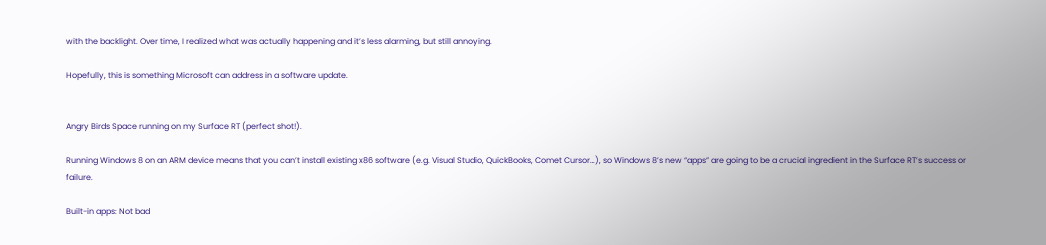with the backlight. Over time, I realized what was actually happening and it’s less alarming, but still annoying.

Hopefully, this is something Microsoft can address in a software update.


Angry Birds Space running on my Surface RT (perfect shot!).

Running Windows 8 on an ARM device means that you can’t install existing x86 software (e.g. Visual Studio, QuickBooks, Comet Cursor…), so Windows 8’s new “apps” are going to be a crucial ingredient in the Surface RT’s success or failure.

Built-in apps: Not bad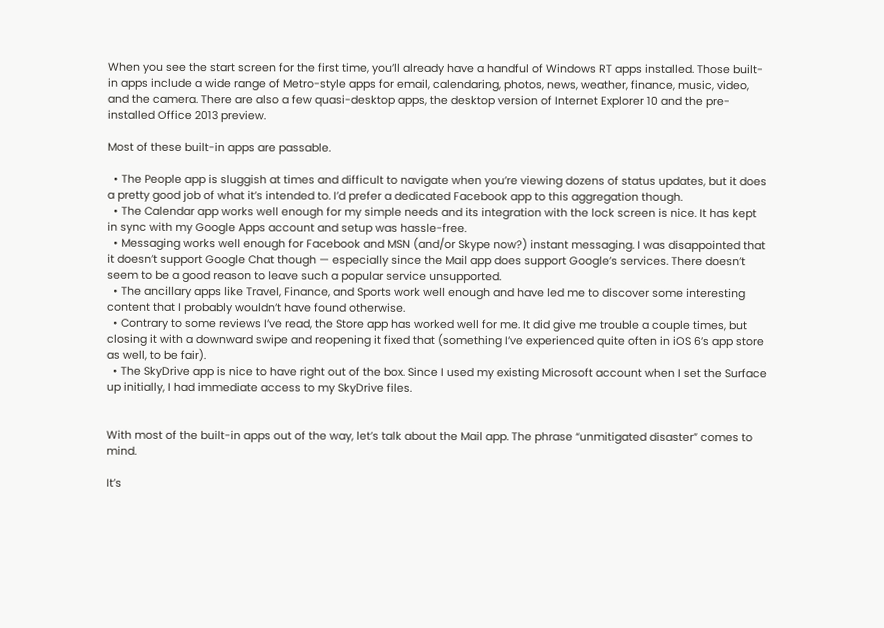When you see the start screen for the first time, you’ll already have a handful of Windows RT apps installed. Those built-in apps include a wide range of Metro-style apps for email, calendaring, photos, news, weather, finance, music, video, and the camera. There are also a few quasi-desktop apps, the desktop version of Internet Explorer 10 and the pre-installed Office 2013 preview.

Most of these built-in apps are passable.

  • The People app is sluggish at times and difficult to navigate when you’re viewing dozens of status updates, but it does a pretty good job of what it’s intended to. I’d prefer a dedicated Facebook app to this aggregation though.
  • The Calendar app works well enough for my simple needs and its integration with the lock screen is nice. It has kept in sync with my Google Apps account and setup was hassle-free.
  • Messaging works well enough for Facebook and MSN (and/or Skype now?) instant messaging. I was disappointed that it doesn’t support Google Chat though — especially since the Mail app does support Google’s services. There doesn’t seem to be a good reason to leave such a popular service unsupported.
  • The ancillary apps like Travel, Finance, and Sports work well enough and have led me to discover some interesting content that I probably wouldn’t have found otherwise.
  • Contrary to some reviews I’ve read, the Store app has worked well for me. It did give me trouble a couple times, but closing it with a downward swipe and reopening it fixed that (something I’ve experienced quite often in iOS 6’s app store as well, to be fair).
  • The SkyDrive app is nice to have right out of the box. Since I used my existing Microsoft account when I set the Surface up initially, I had immediate access to my SkyDrive files.


With most of the built-in apps out of the way, let’s talk about the Mail app. The phrase “unmitigated disaster” comes to mind.

It’s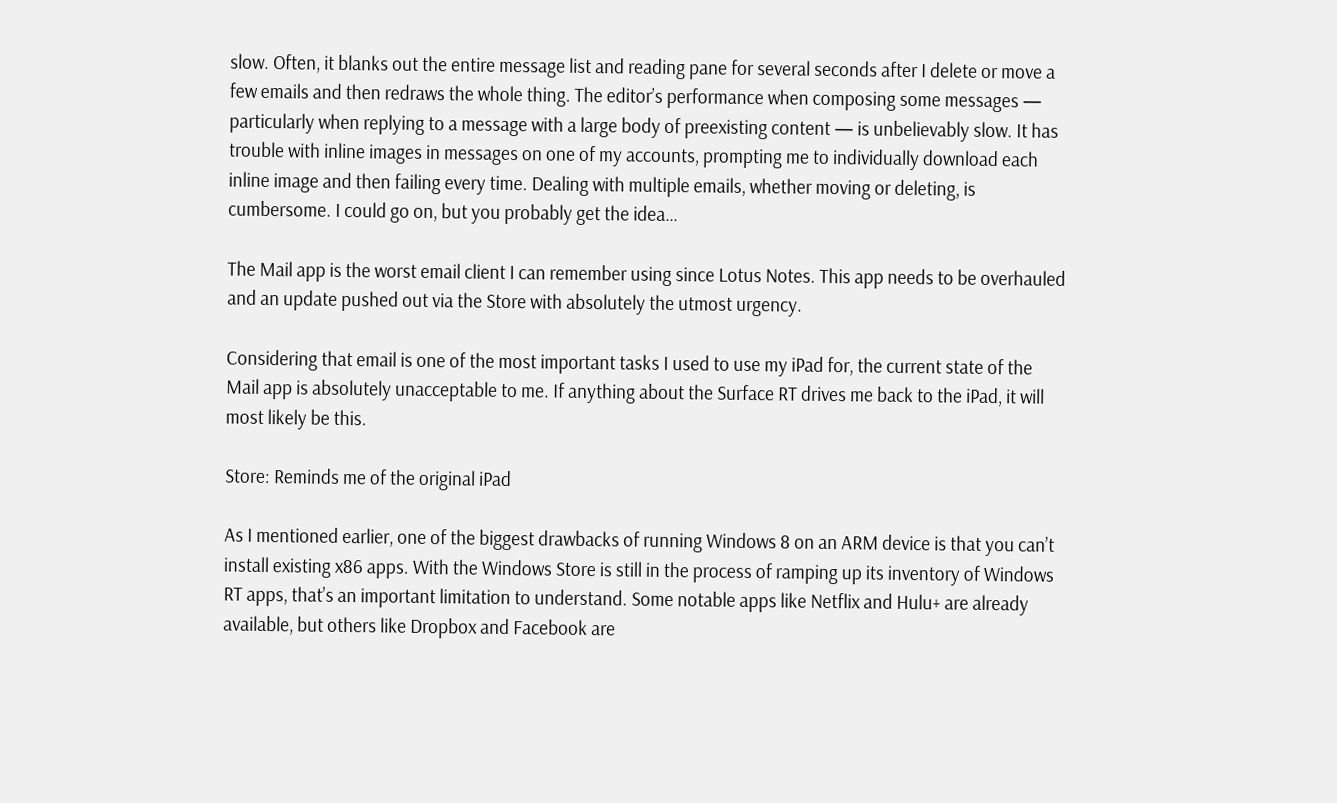slow. Often, it blanks out the entire message list and reading pane for several seconds after I delete or move a few emails and then redraws the whole thing. The editor’s performance when composing some messages — particularly when replying to a message with a large body of preexisting content — is unbelievably slow. It has trouble with inline images in messages on one of my accounts, prompting me to individually download each inline image and then failing every time. Dealing with multiple emails, whether moving or deleting, is cumbersome. I could go on, but you probably get the idea…

The Mail app is the worst email client I can remember using since Lotus Notes. This app needs to be overhauled and an update pushed out via the Store with absolutely the utmost urgency.

Considering that email is one of the most important tasks I used to use my iPad for, the current state of the Mail app is absolutely unacceptable to me. If anything about the Surface RT drives me back to the iPad, it will most likely be this.

Store: Reminds me of the original iPad

As I mentioned earlier, one of the biggest drawbacks of running Windows 8 on an ARM device is that you can’t install existing x86 apps. With the Windows Store is still in the process of ramping up its inventory of Windows RT apps, that’s an important limitation to understand. Some notable apps like Netflix and Hulu+ are already available, but others like Dropbox and Facebook are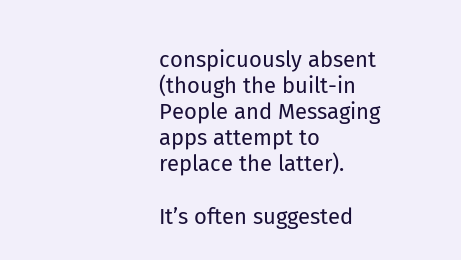conspicuously absent (though the built-in People and Messaging apps attempt to replace the latter).

It’s often suggested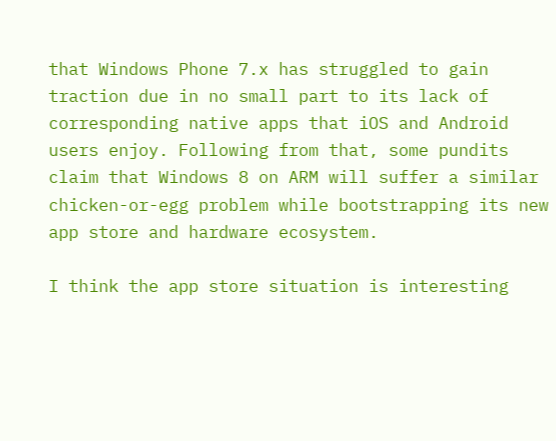that Windows Phone 7.x has struggled to gain traction due in no small part to its lack of corresponding native apps that iOS and Android users enjoy. Following from that, some pundits claim that Windows 8 on ARM will suffer a similar chicken-or-egg problem while bootstrapping its new app store and hardware ecosystem.

I think the app store situation is interesting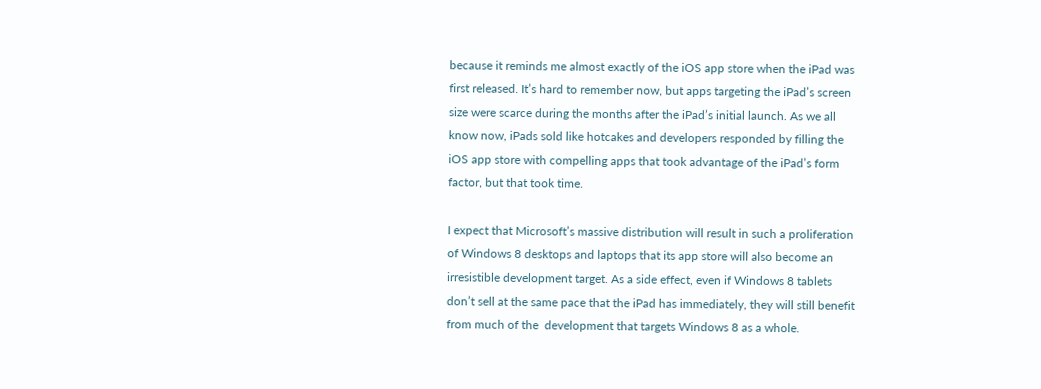because it reminds me almost exactly of the iOS app store when the iPad was first released. It’s hard to remember now, but apps targeting the iPad’s screen size were scarce during the months after the iPad’s initial launch. As we all know now, iPads sold like hotcakes and developers responded by filling the iOS app store with compelling apps that took advantage of the iPad’s form factor, but that took time.

I expect that Microsoft’s massive distribution will result in such a proliferation of Windows 8 desktops and laptops that its app store will also become an irresistible development target. As a side effect, even if Windows 8 tablets don’t sell at the same pace that the iPad has immediately, they will still benefit from much of the  development that targets Windows 8 as a whole.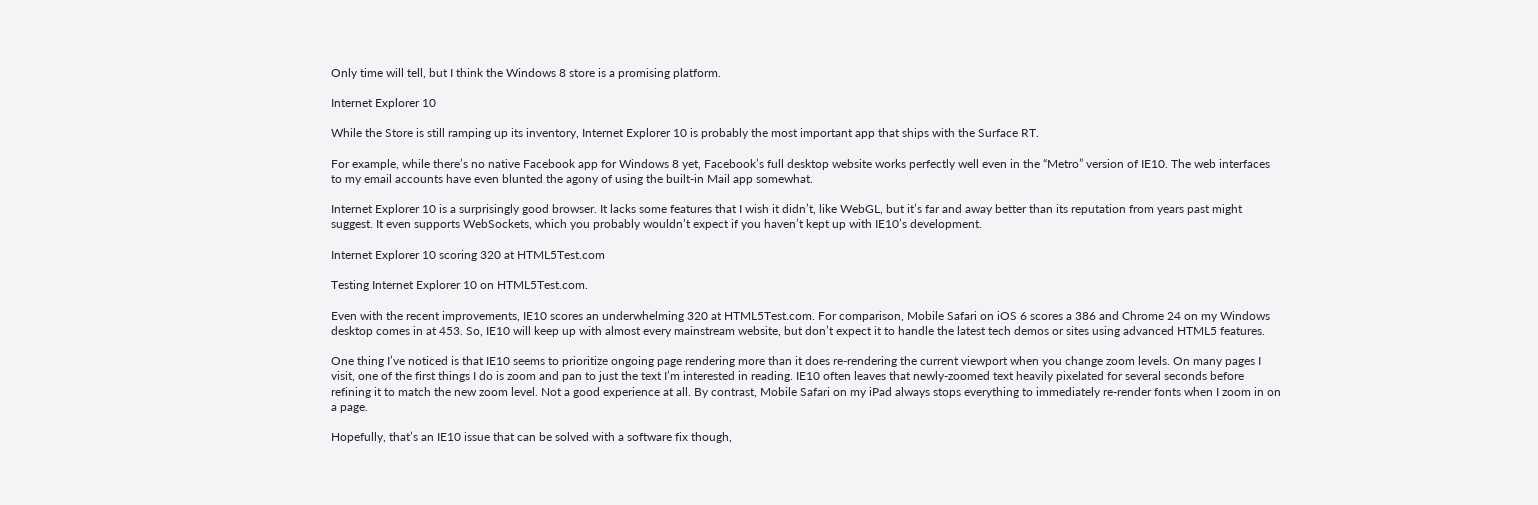Only time will tell, but I think the Windows 8 store is a promising platform.

Internet Explorer 10

While the Store is still ramping up its inventory, Internet Explorer 10 is probably the most important app that ships with the Surface RT.

For example, while there’s no native Facebook app for Windows 8 yet, Facebook’s full desktop website works perfectly well even in the “Metro” version of IE10. The web interfaces to my email accounts have even blunted the agony of using the built-in Mail app somewhat.

Internet Explorer 10 is a surprisingly good browser. It lacks some features that I wish it didn’t, like WebGL, but it’s far and away better than its reputation from years past might suggest. It even supports WebSockets, which you probably wouldn’t expect if you haven’t kept up with IE10’s development.

Internet Explorer 10 scoring 320 at HTML5Test.com

Testing Internet Explorer 10 on HTML5Test.com.

Even with the recent improvements, IE10 scores an underwhelming 320 at HTML5Test.com. For comparison, Mobile Safari on iOS 6 scores a 386 and Chrome 24 on my Windows desktop comes in at 453. So, IE10 will keep up with almost every mainstream website, but don’t expect it to handle the latest tech demos or sites using advanced HTML5 features.

One thing I’ve noticed is that IE10 seems to prioritize ongoing page rendering more than it does re-rendering the current viewport when you change zoom levels. On many pages I visit, one of the first things I do is zoom and pan to just the text I’m interested in reading. IE10 often leaves that newly-zoomed text heavily pixelated for several seconds before refining it to match the new zoom level. Not a good experience at all. By contrast, Mobile Safari on my iPad always stops everything to immediately re-render fonts when I zoom in on a page.

Hopefully, that’s an IE10 issue that can be solved with a software fix though,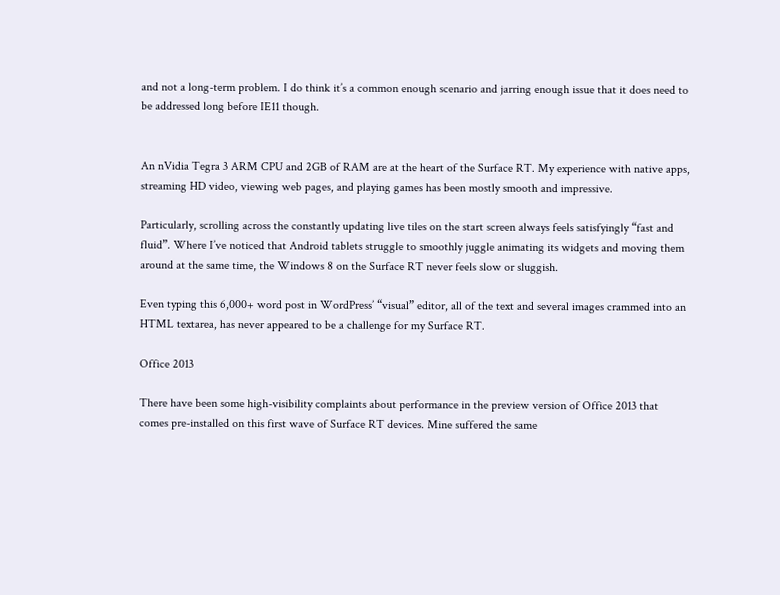and not a long-term problem. I do think it’s a common enough scenario and jarring enough issue that it does need to be addressed long before IE11 though.


An nVidia Tegra 3 ARM CPU and 2GB of RAM are at the heart of the Surface RT. My experience with native apps, streaming HD video, viewing web pages, and playing games has been mostly smooth and impressive.

Particularly, scrolling across the constantly updating live tiles on the start screen always feels satisfyingly “fast and fluid”. Where I’ve noticed that Android tablets struggle to smoothly juggle animating its widgets and moving them around at the same time, the Windows 8 on the Surface RT never feels slow or sluggish.

Even typing this 6,000+ word post in WordPress’ “visual” editor, all of the text and several images crammed into an HTML textarea, has never appeared to be a challenge for my Surface RT.

Office 2013

There have been some high-visibility complaints about performance in the preview version of Office 2013 that comes pre-installed on this first wave of Surface RT devices. Mine suffered the same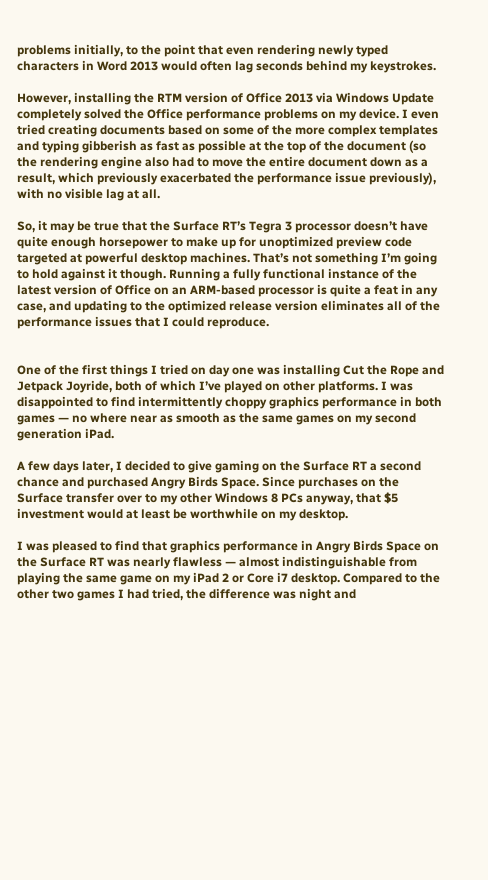problems initially, to the point that even rendering newly typed characters in Word 2013 would often lag seconds behind my keystrokes.

However, installing the RTM version of Office 2013 via Windows Update completely solved the Office performance problems on my device. I even tried creating documents based on some of the more complex templates and typing gibberish as fast as possible at the top of the document (so the rendering engine also had to move the entire document down as a result, which previously exacerbated the performance issue previously), with no visible lag at all.

So, it may be true that the Surface RT’s Tegra 3 processor doesn’t have quite enough horsepower to make up for unoptimized preview code targeted at powerful desktop machines. That’s not something I’m going to hold against it though. Running a fully functional instance of the latest version of Office on an ARM-based processor is quite a feat in any case, and updating to the optimized release version eliminates all of the performance issues that I could reproduce.


One of the first things I tried on day one was installing Cut the Rope and Jetpack Joyride, both of which I’ve played on other platforms. I was disappointed to find intermittently choppy graphics performance in both games — no where near as smooth as the same games on my second generation iPad.

A few days later, I decided to give gaming on the Surface RT a second chance and purchased Angry Birds Space. Since purchases on the Surface transfer over to my other Windows 8 PCs anyway, that $5 investment would at least be worthwhile on my desktop.

I was pleased to find that graphics performance in Angry Birds Space on the Surface RT was nearly flawless — almost indistinguishable from playing the same game on my iPad 2 or Core i7 desktop. Compared to the other two games I had tried, the difference was night and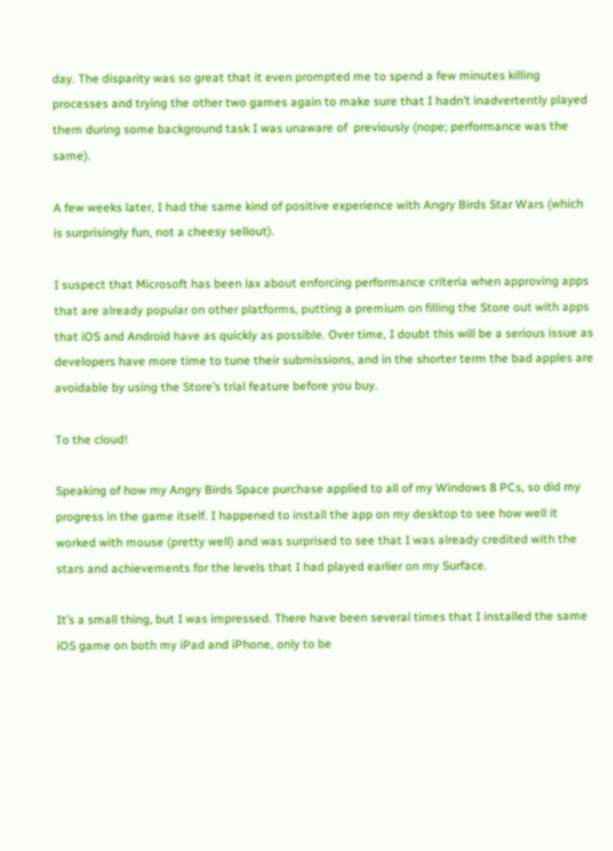day. The disparity was so great that it even prompted me to spend a few minutes killing processes and trying the other two games again to make sure that I hadn’t inadvertently played them during some background task I was unaware of  previously (nope; performance was the same).

A few weeks later, I had the same kind of positive experience with Angry Birds Star Wars (which is surprisingly fun, not a cheesy sellout).

I suspect that Microsoft has been lax about enforcing performance criteria when approving apps that are already popular on other platforms, putting a premium on filling the Store out with apps that iOS and Android have as quickly as possible. Over time, I doubt this will be a serious issue as developers have more time to tune their submissions, and in the shorter term the bad apples are avoidable by using the Store’s trial feature before you buy.

To the cloud!

Speaking of how my Angry Birds Space purchase applied to all of my Windows 8 PCs, so did my progress in the game itself. I happened to install the app on my desktop to see how well it worked with mouse (pretty well) and was surprised to see that I was already credited with the stars and achievements for the levels that I had played earlier on my Surface.

It’s a small thing, but I was impressed. There have been several times that I installed the same iOS game on both my iPad and iPhone, only to be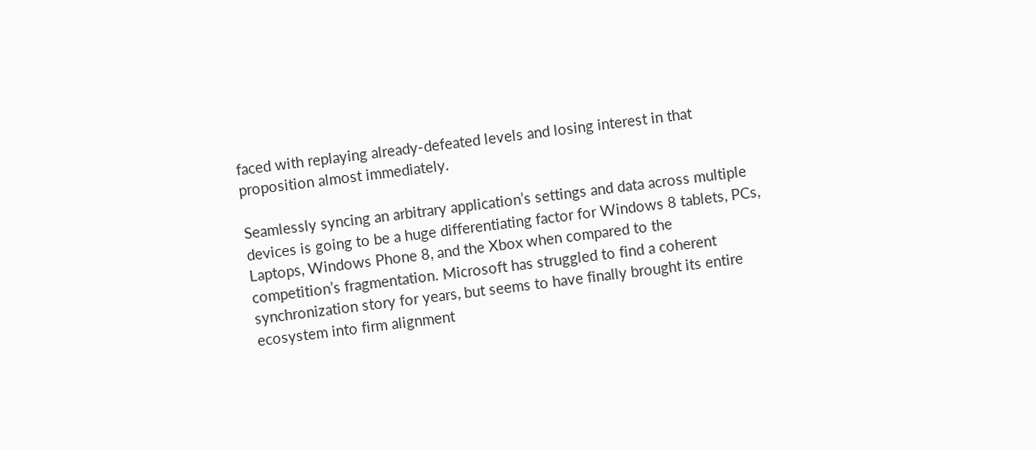faced with replaying already-defeated levels and losing interest in that proposition almost immediately.

Seamlessly syncing an arbitrary application’s settings and data across multiple devices is going to be a huge differentiating factor for Windows 8 tablets, PCs, Laptops, Windows Phone 8, and the Xbox when compared to the competition’s fragmentation. Microsoft has struggled to find a coherent synchronization story for years, but seems to have finally brought its entire ecosystem into firm alignment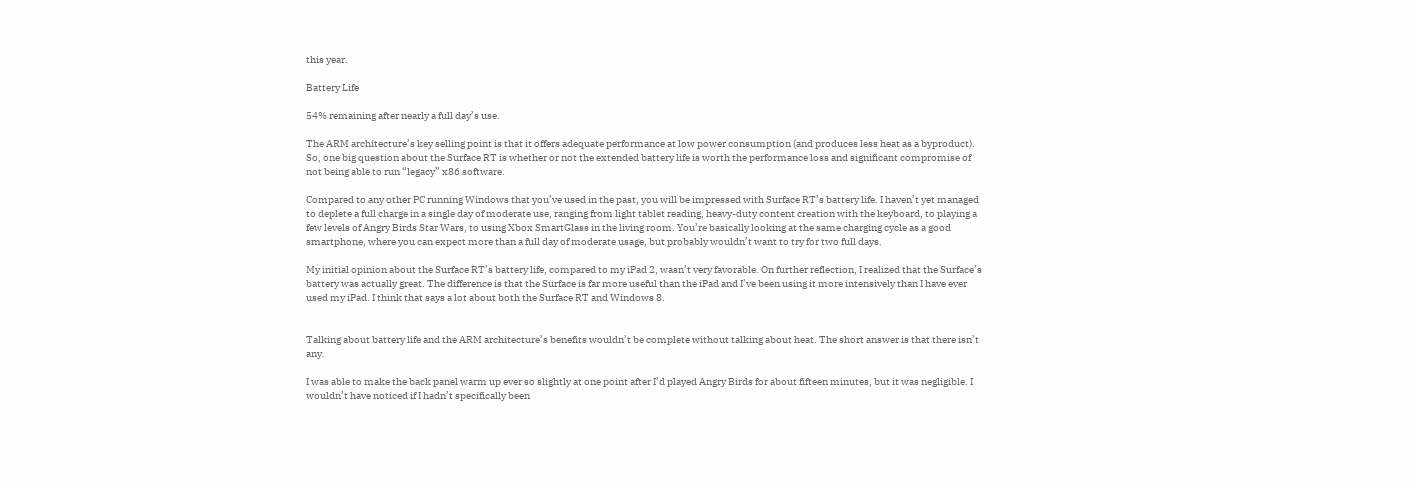this year.

Battery Life

54% remaining after nearly a full day’s use.

The ARM architecture’s key selling point is that it offers adequate performance at low power consumption (and produces less heat as a byproduct). So, one big question about the Surface RT is whether or not the extended battery life is worth the performance loss and significant compromise of not being able to run “legacy” x86 software.

Compared to any other PC running Windows that you’ve used in the past, you will be impressed with Surface RT’s battery life. I haven’t yet managed to deplete a full charge in a single day of moderate use, ranging from light tablet reading, heavy-duty content creation with the keyboard, to playing a few levels of Angry Birds Star Wars, to using Xbox SmartGlass in the living room. You’re basically looking at the same charging cycle as a good smartphone, where you can expect more than a full day of moderate usage, but probably wouldn’t want to try for two full days.

My initial opinion about the Surface RT’s battery life, compared to my iPad 2, wasn’t very favorable. On further reflection, I realized that the Surface’s battery was actually great. The difference is that the Surface is far more useful than the iPad and I’ve been using it more intensively than I have ever used my iPad. I think that says a lot about both the Surface RT and Windows 8.


Talking about battery life and the ARM architecture’s benefits wouldn’t be complete without talking about heat. The short answer is that there isn’t any.

I was able to make the back panel warm up ever so slightly at one point after I’d played Angry Birds for about fifteen minutes, but it was negligible. I wouldn’t have noticed if I hadn’t specifically been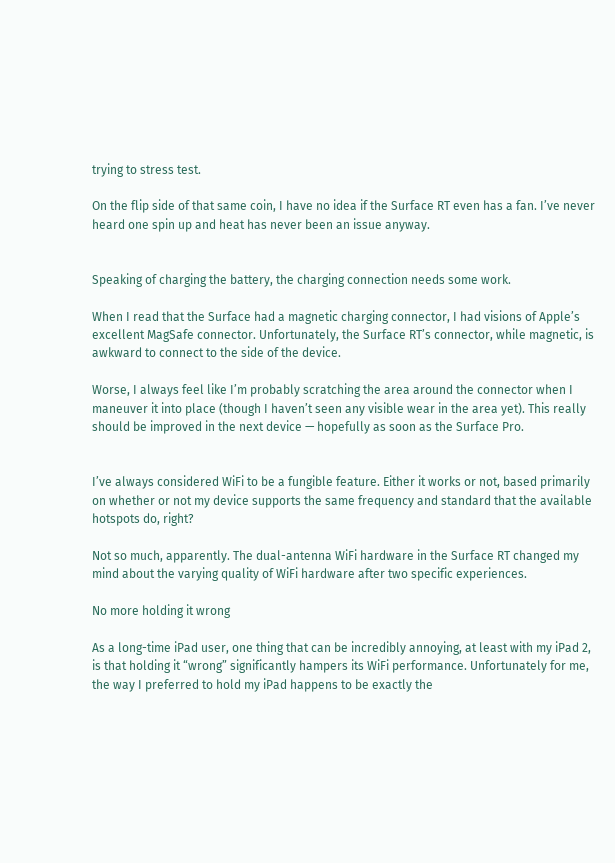trying to stress test.

On the flip side of that same coin, I have no idea if the Surface RT even has a fan. I’ve never heard one spin up and heat has never been an issue anyway.


Speaking of charging the battery, the charging connection needs some work.

When I read that the Surface had a magnetic charging connector, I had visions of Apple’s excellent MagSafe connector. Unfortunately, the Surface RT’s connector, while magnetic, is awkward to connect to the side of the device.

Worse, I always feel like I’m probably scratching the area around the connector when I maneuver it into place (though I haven’t seen any visible wear in the area yet). This really should be improved in the next device — hopefully as soon as the Surface Pro.


I’ve always considered WiFi to be a fungible feature. Either it works or not, based primarily on whether or not my device supports the same frequency and standard that the available hotspots do, right?

Not so much, apparently. The dual-antenna WiFi hardware in the Surface RT changed my mind about the varying quality of WiFi hardware after two specific experiences.

No more holding it wrong

As a long-time iPad user, one thing that can be incredibly annoying, at least with my iPad 2, is that holding it “wrong” significantly hampers its WiFi performance. Unfortunately for me, the way I preferred to hold my iPad happens to be exactly the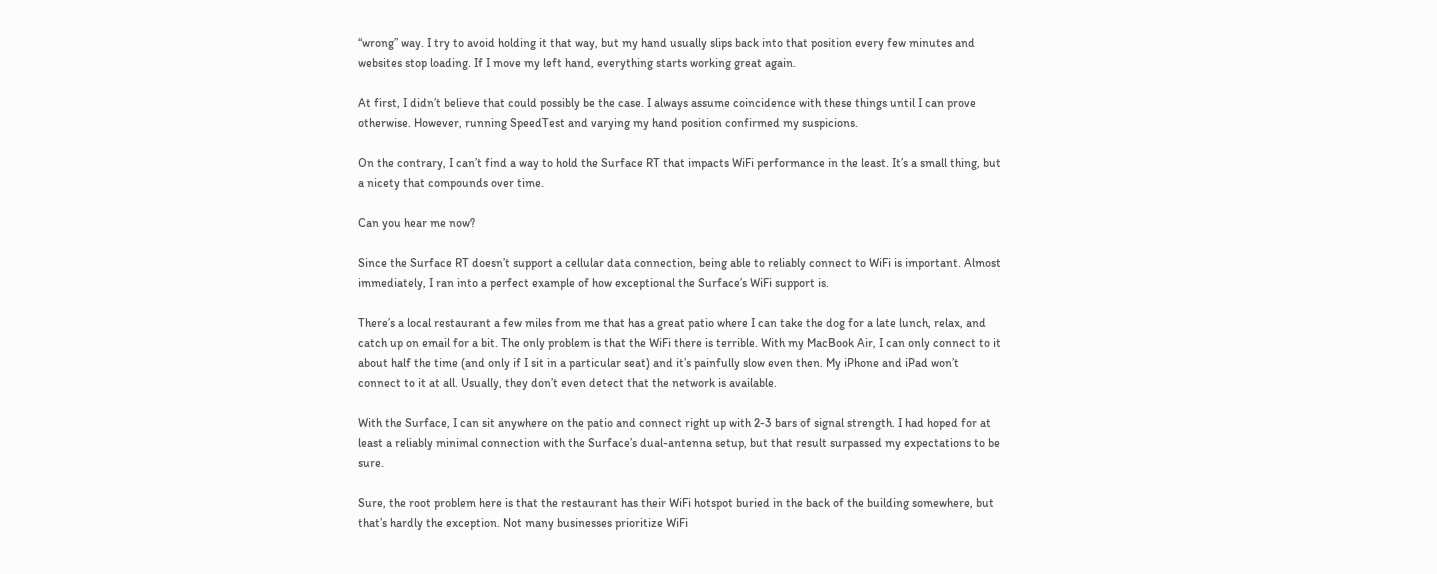“wrong” way. I try to avoid holding it that way, but my hand usually slips back into that position every few minutes and websites stop loading. If I move my left hand, everything starts working great again.

At first, I didn’t believe that could possibly be the case. I always assume coincidence with these things until I can prove otherwise. However, running SpeedTest and varying my hand position confirmed my suspicions.

On the contrary, I can’t find a way to hold the Surface RT that impacts WiFi performance in the least. It’s a small thing, but a nicety that compounds over time.

Can you hear me now?

Since the Surface RT doesn’t support a cellular data connection, being able to reliably connect to WiFi is important. Almost immediately, I ran into a perfect example of how exceptional the Surface’s WiFi support is.

There’s a local restaurant a few miles from me that has a great patio where I can take the dog for a late lunch, relax, and catch up on email for a bit. The only problem is that the WiFi there is terrible. With my MacBook Air, I can only connect to it about half the time (and only if I sit in a particular seat) and it’s painfully slow even then. My iPhone and iPad won’t connect to it at all. Usually, they don’t even detect that the network is available.

With the Surface, I can sit anywhere on the patio and connect right up with 2-3 bars of signal strength. I had hoped for at least a reliably minimal connection with the Surface’s dual-antenna setup, but that result surpassed my expectations to be sure.

Sure, the root problem here is that the restaurant has their WiFi hotspot buried in the back of the building somewhere, but that’s hardly the exception. Not many businesses prioritize WiFi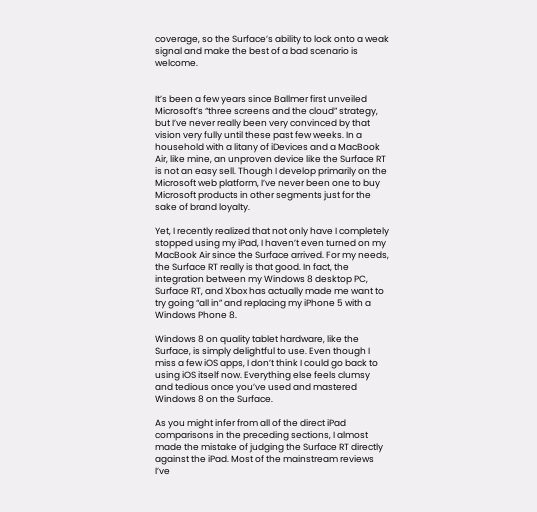coverage, so the Surface’s ability to lock onto a weak signal and make the best of a bad scenario is welcome.


It’s been a few years since Ballmer first unveiled Microsoft’s “three screens and the cloud” strategy, but I’ve never really been very convinced by that vision very fully until these past few weeks. In a household with a litany of iDevices and a MacBook Air, like mine, an unproven device like the Surface RT is not an easy sell. Though I develop primarily on the Microsoft web platform, I’ve never been one to buy Microsoft products in other segments just for the sake of brand loyalty.

Yet, I recently realized that not only have I completely stopped using my iPad, I haven’t even turned on my MacBook Air since the Surface arrived. For my needs, the Surface RT really is that good. In fact, the integration between my Windows 8 desktop PC, Surface RT, and Xbox has actually made me want to try going “all in” and replacing my iPhone 5 with a Windows Phone 8.

Windows 8 on quality tablet hardware, like the Surface, is simply delightful to use. Even though I miss a few iOS apps, I don’t think I could go back to using iOS itself now. Everything else feels clumsy and tedious once you’ve used and mastered Windows 8 on the Surface.

As you might infer from all of the direct iPad comparisons in the preceding sections, I almost made the mistake of judging the Surface RT directly against the iPad. Most of the mainstream reviews I’ve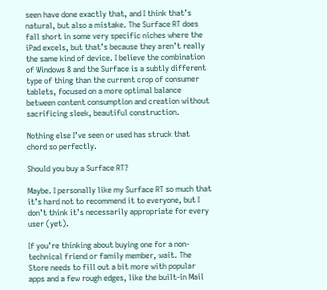seen have done exactly that, and I think that’s natural, but also a mistake. The Surface RT does fall short in some very specific niches where the iPad excels, but that’s because they aren’t really the same kind of device. I believe the combination of Windows 8 and the Surface is a subtly different type of thing than the current crop of consumer tablets, focused on a more optimal balance between content consumption and creation without sacrificing sleek, beautiful construction.

Nothing else I’ve seen or used has struck that chord so perfectly.

Should you buy a Surface RT?

Maybe. I personally like my Surface RT so much that it’s hard not to recommend it to everyone, but I don’t think it’s necessarily appropriate for every user (yet).

If you’re thinking about buying one for a non-technical friend or family member, wait. The Store needs to fill out a bit more with popular apps and a few rough edges, like the built-in Mail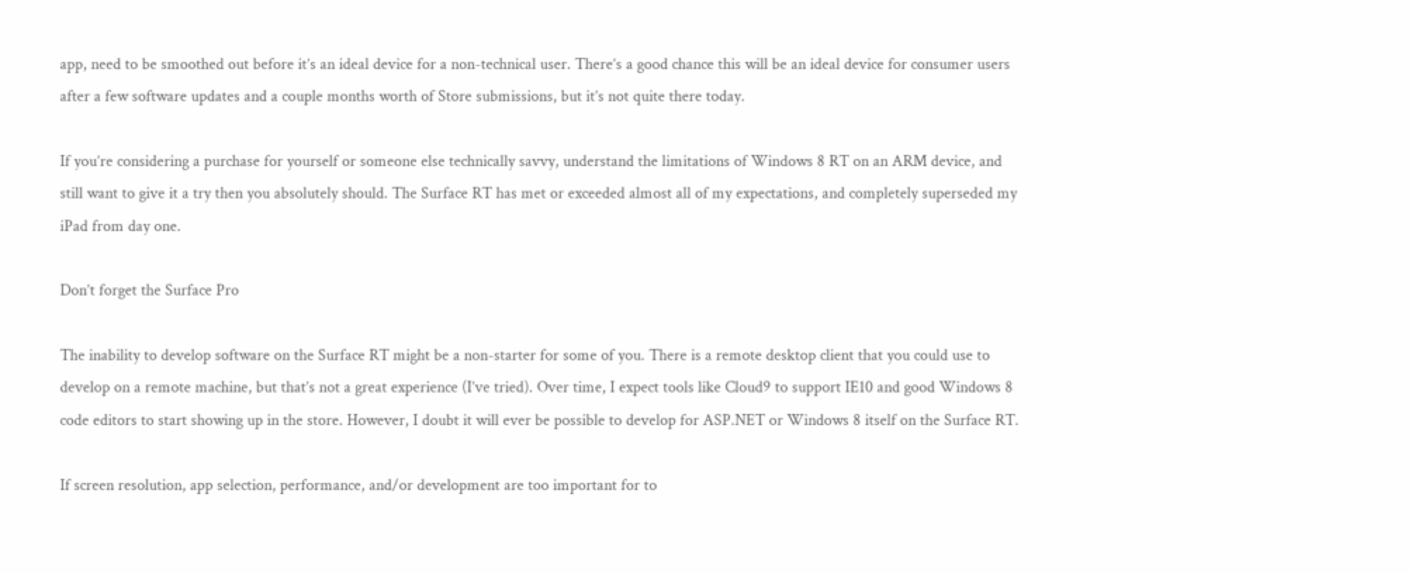app, need to be smoothed out before it’s an ideal device for a non-technical user. There’s a good chance this will be an ideal device for consumer users after a few software updates and a couple months worth of Store submissions, but it’s not quite there today.

If you’re considering a purchase for yourself or someone else technically savvy, understand the limitations of Windows 8 RT on an ARM device, and still want to give it a try then you absolutely should. The Surface RT has met or exceeded almost all of my expectations, and completely superseded my iPad from day one.

Don’t forget the Surface Pro

The inability to develop software on the Surface RT might be a non-starter for some of you. There is a remote desktop client that you could use to develop on a remote machine, but that’s not a great experience (I’ve tried). Over time, I expect tools like Cloud9 to support IE10 and good Windows 8 code editors to start showing up in the store. However, I doubt it will ever be possible to develop for ASP.NET or Windows 8 itself on the Surface RT.

If screen resolution, app selection, performance, and/or development are too important for to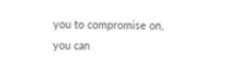you to compromise on, you can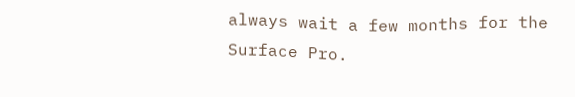always wait a few months for the Surface Pro.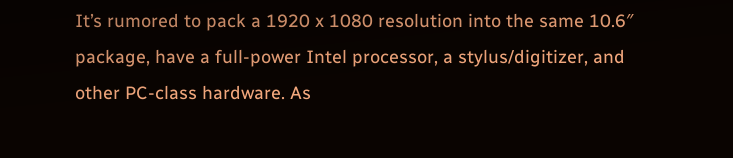It’s rumored to pack a 1920 x 1080 resolution into the same 10.6″ package, have a full-power Intel processor, a stylus/digitizer, and other PC-class hardware. As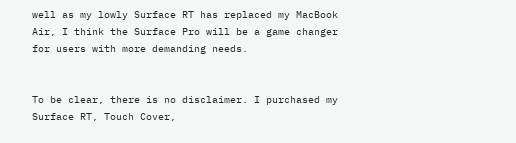well as my lowly Surface RT has replaced my MacBook Air, I think the Surface Pro will be a game changer for users with more demanding needs.


To be clear, there is no disclaimer. I purchased my Surface RT, Touch Cover,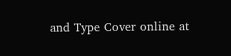and Type Cover online at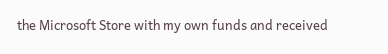the Microsoft Store with my own funds and received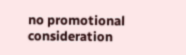no promotional consideration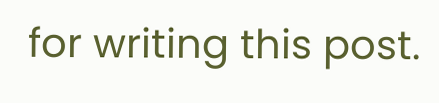for writing this post.